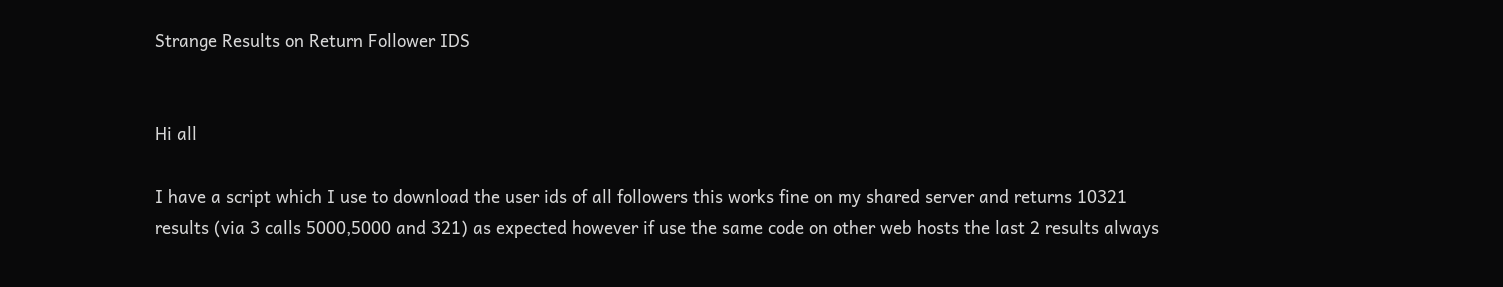Strange Results on Return Follower IDS


Hi all

I have a script which I use to download the user ids of all followers this works fine on my shared server and returns 10321 results (via 3 calls 5000,5000 and 321) as expected however if use the same code on other web hosts the last 2 results always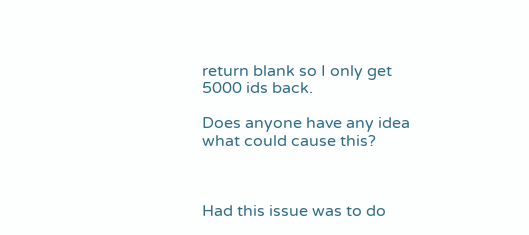return blank so I only get 5000 ids back.

Does anyone have any idea what could cause this?



Had this issue was to do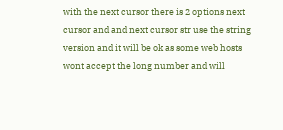with the next cursor there is 2 options next cursor and and next cursor str use the string version and it will be ok as some web hosts wont accept the long number and will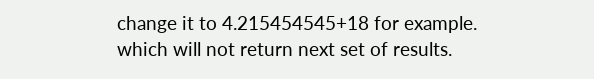change it to 4.215454545+18 for example. which will not return next set of results.